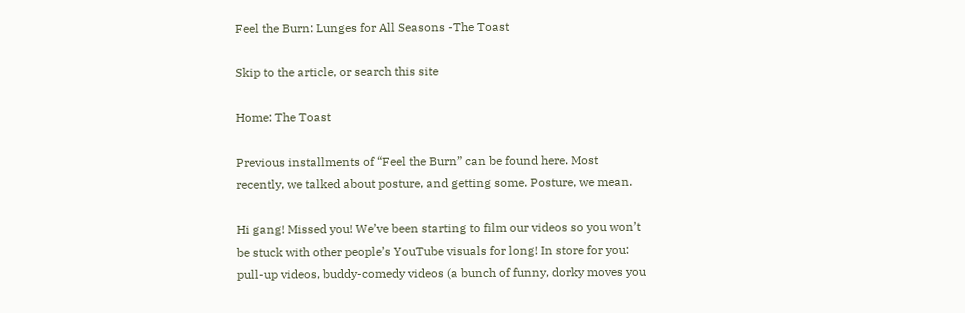Feel the Burn: Lunges for All Seasons -The Toast

Skip to the article, or search this site

Home: The Toast

Previous installments of “Feel the Burn” can be found here. Most recently, we talked about posture, and getting some. Posture, we mean.

Hi gang! Missed you! We’ve been starting to film our videos so you won’t be stuck with other people’s YouTube visuals for long! In store for you: pull-up videos, buddy-comedy videos (a bunch of funny, dorky moves you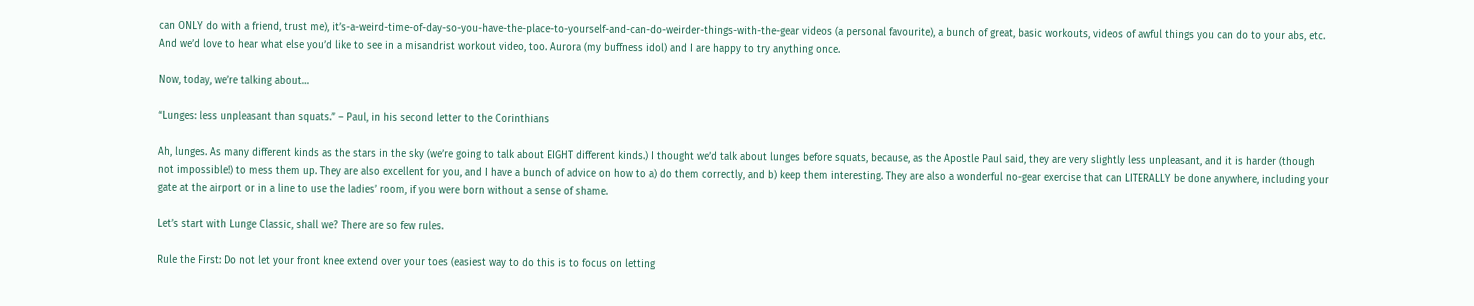can ONLY do with a friend, trust me), it’s-a-weird-time-of-day-so-you-have-the-place-to-yourself-and-can-do-weirder-things-with-the-gear videos (a personal favourite), a bunch of great, basic workouts, videos of awful things you can do to your abs, etc. And we’d love to hear what else you’d like to see in a misandrist workout video, too. Aurora (my buffness idol) and I are happy to try anything once.

Now, today, we’re talking about…

“Lunges: less unpleasant than squats.” – Paul, in his second letter to the Corinthians

Ah, lunges. As many different kinds as the stars in the sky (we’re going to talk about EIGHT different kinds.) I thought we’d talk about lunges before squats, because, as the Apostle Paul said, they are very slightly less unpleasant, and it is harder (though not impossible!) to mess them up. They are also excellent for you, and I have a bunch of advice on how to a) do them correctly, and b) keep them interesting. They are also a wonderful no-gear exercise that can LITERALLY be done anywhere, including your gate at the airport or in a line to use the ladies’ room, if you were born without a sense of shame.

Let’s start with Lunge Classic, shall we? There are so few rules.

Rule the First: Do not let your front knee extend over your toes (easiest way to do this is to focus on letting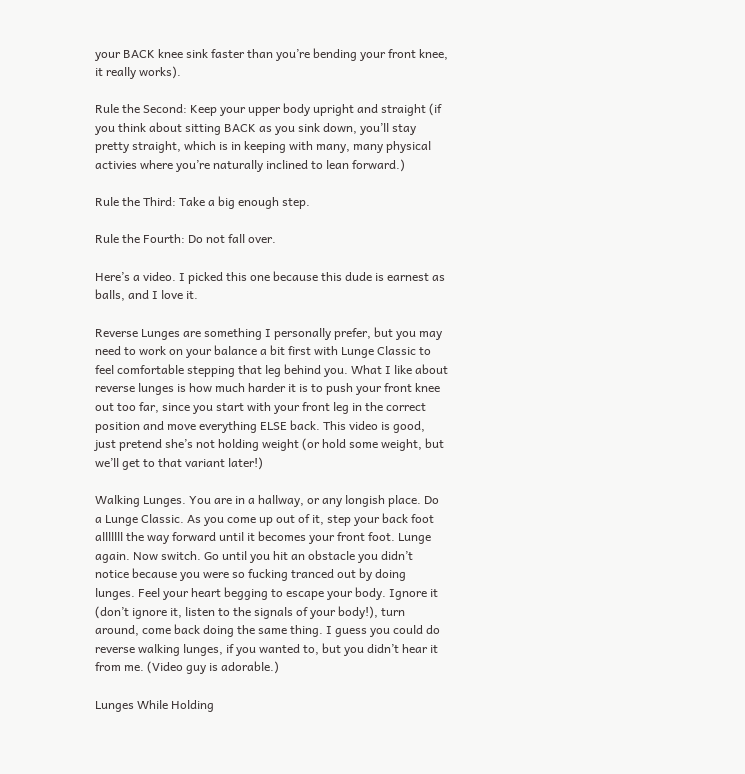your BACK knee sink faster than you’re bending your front knee, it really works).

Rule the Second: Keep your upper body upright and straight (if you think about sitting BACK as you sink down, you’ll stay pretty straight, which is in keeping with many, many physical activies where you’re naturally inclined to lean forward.)

Rule the Third: Take a big enough step.

Rule the Fourth: Do not fall over.

Here’s a video. I picked this one because this dude is earnest as balls, and I love it.

Reverse Lunges are something I personally prefer, but you may need to work on your balance a bit first with Lunge Classic to feel comfortable stepping that leg behind you. What I like about reverse lunges is how much harder it is to push your front knee out too far, since you start with your front leg in the correct position and move everything ELSE back. This video is good, just pretend she’s not holding weight (or hold some weight, but we’ll get to that variant later!)

Walking Lunges. You are in a hallway, or any longish place. Do a Lunge Classic. As you come up out of it, step your back foot alllllll the way forward until it becomes your front foot. Lunge again. Now switch. Go until you hit an obstacle you didn’t notice because you were so fucking tranced out by doing lunges. Feel your heart begging to escape your body. Ignore it (don’t ignore it, listen to the signals of your body!), turn around, come back doing the same thing. I guess you could do reverse walking lunges, if you wanted to, but you didn’t hear it from me. (Video guy is adorable.)

Lunges While Holding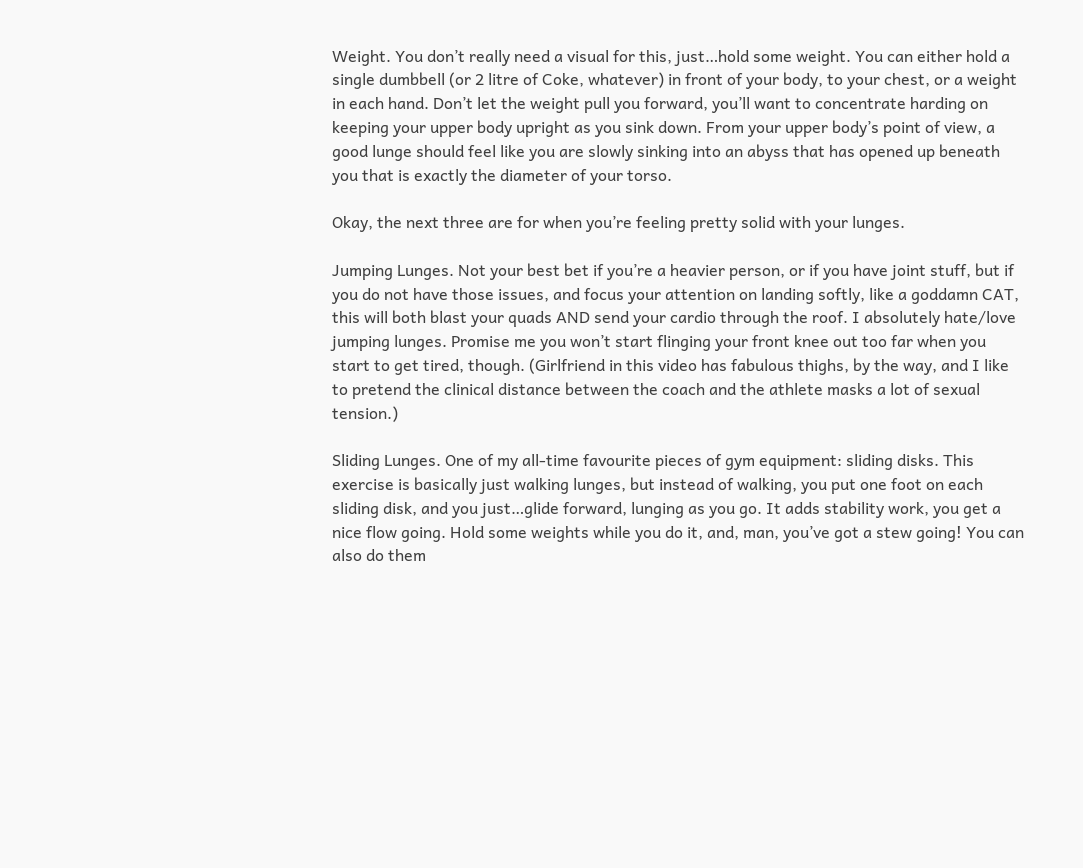Weight. You don’t really need a visual for this, just…hold some weight. You can either hold a single dumbbell (or 2 litre of Coke, whatever) in front of your body, to your chest, or a weight in each hand. Don’t let the weight pull you forward, you’ll want to concentrate harding on keeping your upper body upright as you sink down. From your upper body’s point of view, a good lunge should feel like you are slowly sinking into an abyss that has opened up beneath you that is exactly the diameter of your torso.

Okay, the next three are for when you’re feeling pretty solid with your lunges.

Jumping Lunges. Not your best bet if you’re a heavier person, or if you have joint stuff, but if you do not have those issues, and focus your attention on landing softly, like a goddamn CAT, this will both blast your quads AND send your cardio through the roof. I absolutely hate/love jumping lunges. Promise me you won’t start flinging your front knee out too far when you start to get tired, though. (Girlfriend in this video has fabulous thighs, by the way, and I like to pretend the clinical distance between the coach and the athlete masks a lot of sexual tension.)

Sliding Lunges. One of my all-time favourite pieces of gym equipment: sliding disks. This exercise is basically just walking lunges, but instead of walking, you put one foot on each sliding disk, and you just…glide forward, lunging as you go. It adds stability work, you get a nice flow going. Hold some weights while you do it, and, man, you’ve got a stew going! You can also do them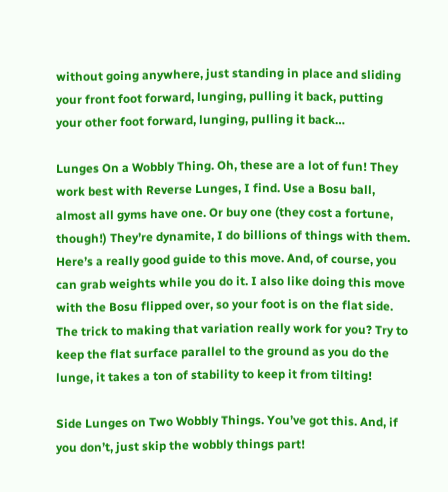without going anywhere, just standing in place and sliding your front foot forward, lunging, pulling it back, putting your other foot forward, lunging, pulling it back…

Lunges On a Wobbly Thing. Oh, these are a lot of fun! They work best with Reverse Lunges, I find. Use a Bosu ball, almost all gyms have one. Or buy one (they cost a fortune, though!) They’re dynamite, I do billions of things with them. Here’s a really good guide to this move. And, of course, you can grab weights while you do it. I also like doing this move with the Bosu flipped over, so your foot is on the flat side. The trick to making that variation really work for you? Try to  keep the flat surface parallel to the ground as you do the lunge, it takes a ton of stability to keep it from tilting!

Side Lunges on Two Wobbly Things. You’ve got this. And, if you don’t, just skip the wobbly things part!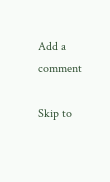Add a comment

Skip to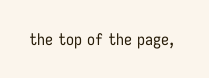the top of the page,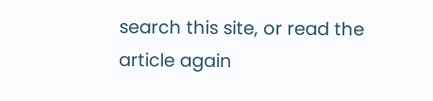search this site, or read the article again